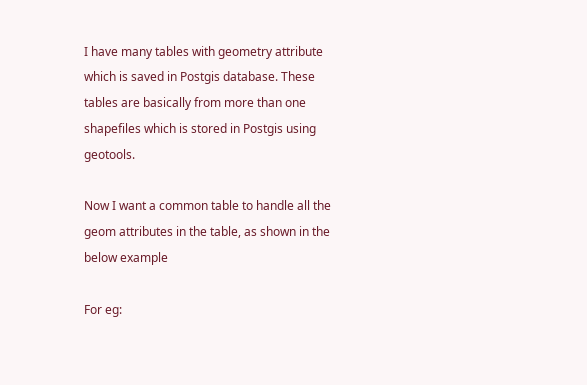I have many tables with geometry attribute which is saved in Postgis database. These tables are basically from more than one shapefiles which is stored in Postgis using geotools.

Now I want a common table to handle all the geom attributes in the table, as shown in the below example

For eg: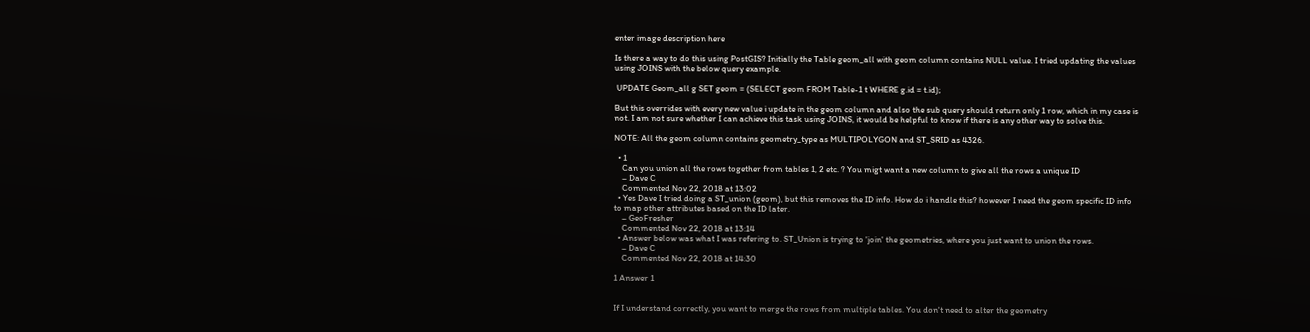enter image description here

Is there a way to do this using PostGIS? Initially the Table geom_all with geom column contains NULL value. I tried updating the values using JOINS with the below query example.

 UPDATE Geom_all g SET geom = (SELECT geom FROM Table-1 t WHERE g.id = t.id);

But this overrides with every new value i update in the geom column and also the sub query should return only 1 row, which in my case is not. I am not sure whether I can achieve this task using JOINS, it would be helpful to know if there is any other way to solve this.

NOTE: All the geom column contains geometry_type as MULTIPOLYGON and ST_SRID as 4326.

  • 1
    Can you union all the rows together from tables 1, 2 etc. ? You migt want a new column to give all the rows a unique ID
    – Dave C
    Commented Nov 22, 2018 at 13:02
  • Yes Dave I tried doing a ST_union (geom), but this removes the ID info. How do i handle this? however I need the geom specific ID info to map other attributes based on the ID later.
    – GeoFresher
    Commented Nov 22, 2018 at 13:14
  • Answer below was what I was refering to. ST_Union is trying to 'join' the geometries, where you just want to union the rows.
    – Dave C
    Commented Nov 22, 2018 at 14:30

1 Answer 1


If I understand correctly, you want to merge the rows from multiple tables. You don't need to alter the geometry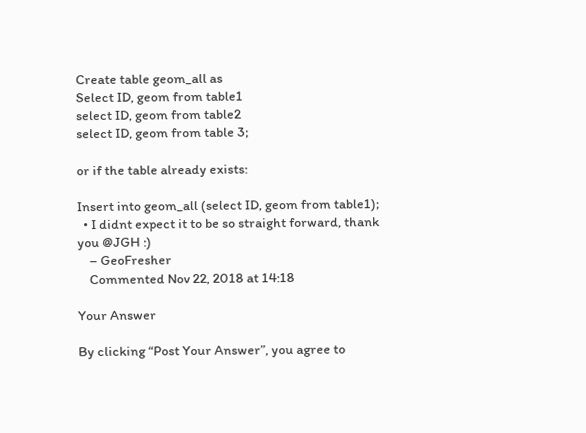Create table geom_all as
Select ID, geom from table1
select ID, geom from table2
select ID, geom from table 3;

or if the table already exists:

Insert into geom_all (select ID, geom from table1);
  • I didnt expect it to be so straight forward, thank you @JGH :)
    – GeoFresher
    Commented Nov 22, 2018 at 14:18

Your Answer

By clicking “Post Your Answer”, you agree to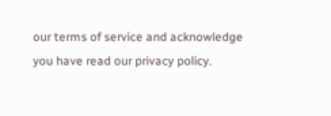our terms of service and acknowledge you have read our privacy policy.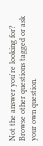Not the answer you're looking for? Browse other questions tagged or ask your own question.